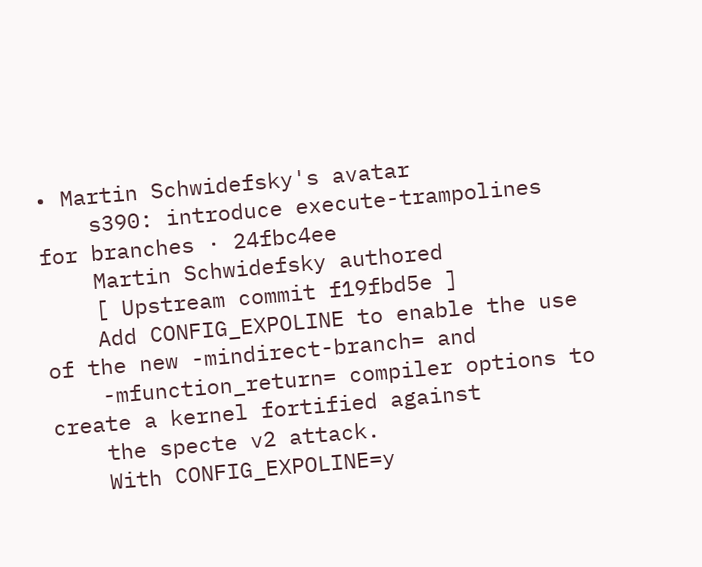• Martin Schwidefsky's avatar
    s390: introduce execute-trampolines for branches · 24fbc4ee
    Martin Schwidefsky authored
    [ Upstream commit f19fbd5e ]
    Add CONFIG_EXPOLINE to enable the use of the new -mindirect-branch= and
    -mfunction_return= compiler options to create a kernel fortified against
    the specte v2 attack.
    With CONFIG_EXPOLINE=y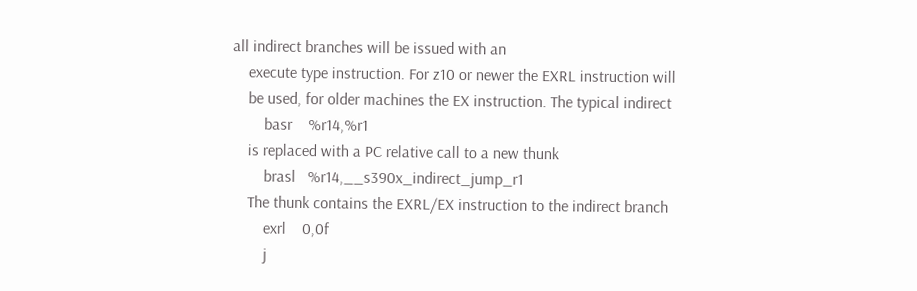all indirect branches will be issued with an
    execute type instruction. For z10 or newer the EXRL instruction will
    be used, for older machines the EX instruction. The typical indirect
        basr    %r14,%r1
    is replaced with a PC relative call to a new thunk
        brasl   %r14,__s390x_indirect_jump_r1
    The thunk contains the EXRL/EX instruction to the indirect branch
        exrl    0,0f
        j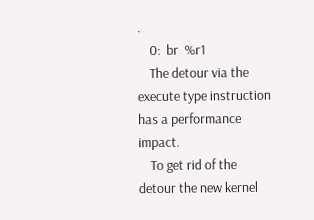.
    0:  br  %r1
    The detour via the execute type instruction has a performance impact.
    To get rid of the detour the new kernel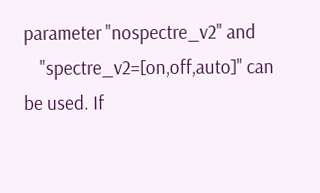parameter "nospectre_v2" and
    "spectre_v2=[on,off,auto]" can be used. If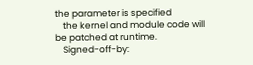the parameter is specified
    the kernel and module code will be patched at runtime.
    Signed-off-by: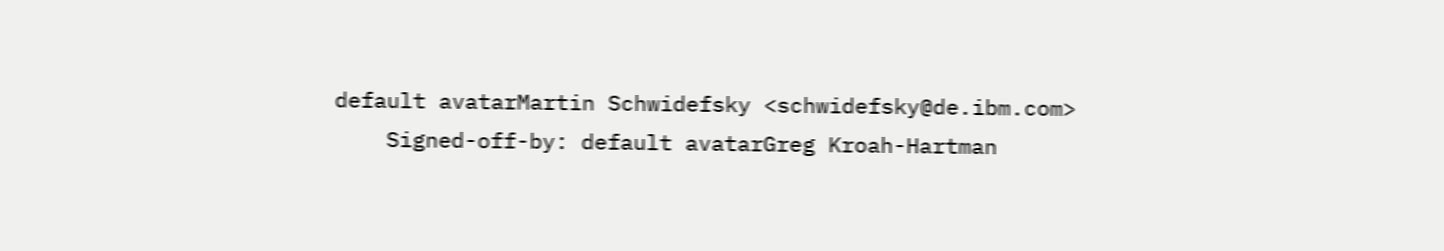default avatarMartin Schwidefsky <schwidefsky@de.ibm.com>
    Signed-off-by: default avatarGreg Kroah-Hartman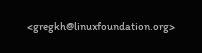<gregkh@linuxfoundation.org>